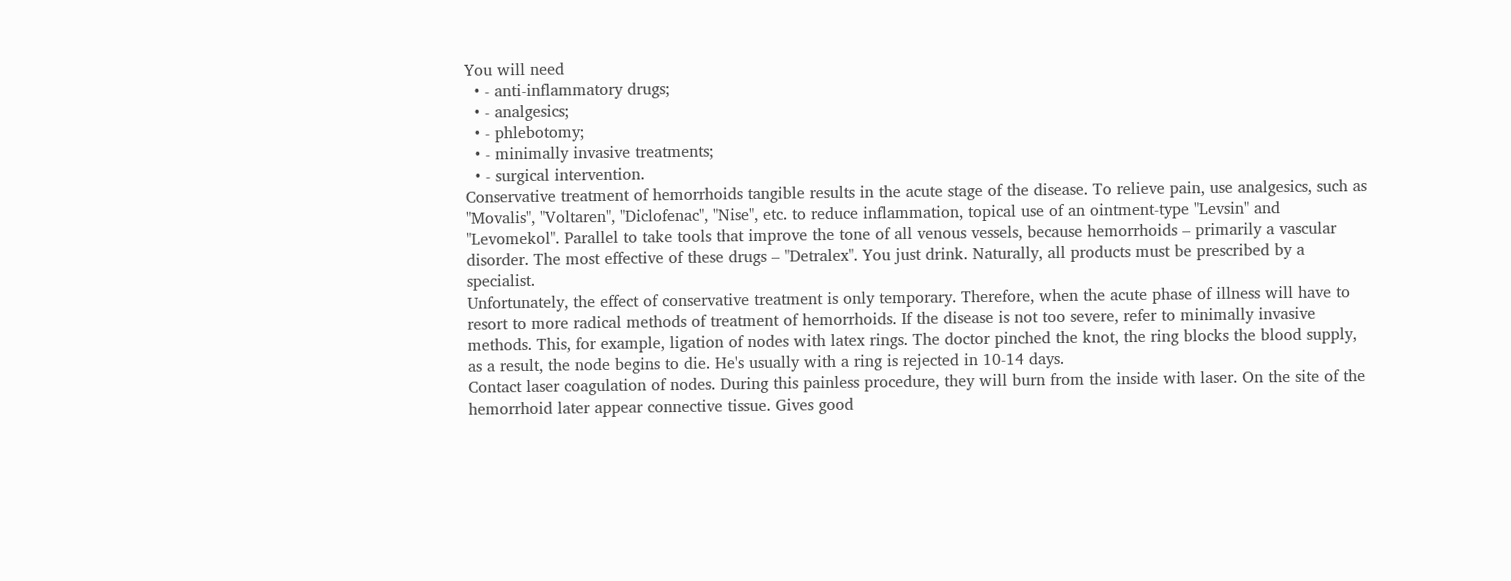You will need
  • - anti-inflammatory drugs;
  • - analgesics;
  • - phlebotomy;
  • - minimally invasive treatments;
  • - surgical intervention.
Conservative treatment of hemorrhoids tangible results in the acute stage of the disease. To relieve pain, use analgesics, such as "Movalis", "Voltaren", "Diclofenac", "Nise", etc. to reduce inflammation, topical use of an ointment-type "Levsin" and "Levomekol". Parallel to take tools that improve the tone of all venous vessels, because hemorrhoids – primarily a vascular disorder. The most effective of these drugs – "Detralex". You just drink. Naturally, all products must be prescribed by a specialist.
Unfortunately, the effect of conservative treatment is only temporary. Therefore, when the acute phase of illness will have to resort to more radical methods of treatment of hemorrhoids. If the disease is not too severe, refer to minimally invasive methods. This, for example, ligation of nodes with latex rings. The doctor pinched the knot, the ring blocks the blood supply, as a result, the node begins to die. He's usually with a ring is rejected in 10-14 days.
Contact laser coagulation of nodes. During this painless procedure, they will burn from the inside with laser. On the site of the hemorrhoid later appear connective tissue. Gives good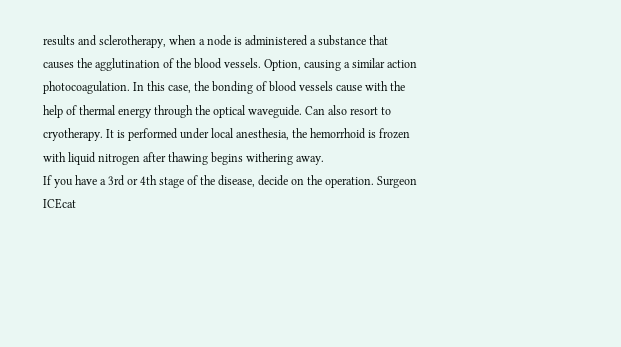results and sclerotherapy, when a node is administered a substance that causes the agglutination of the blood vessels. Option, causing a similar action photocoagulation. In this case, the bonding of blood vessels cause with the help of thermal energy through the optical waveguide. Can also resort to cryotherapy. It is performed under local anesthesia, the hemorrhoid is frozen with liquid nitrogen after thawing begins withering away.
If you have a 3rd or 4th stage of the disease, decide on the operation. Surgeon ICEcat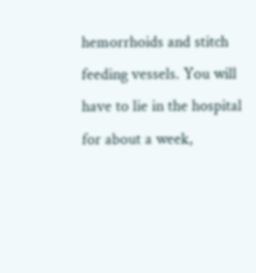hemorrhoids and stitch feeding vessels. You will have to lie in the hospital for about a week,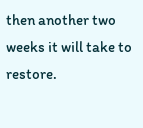then another two weeks it will take to restore.